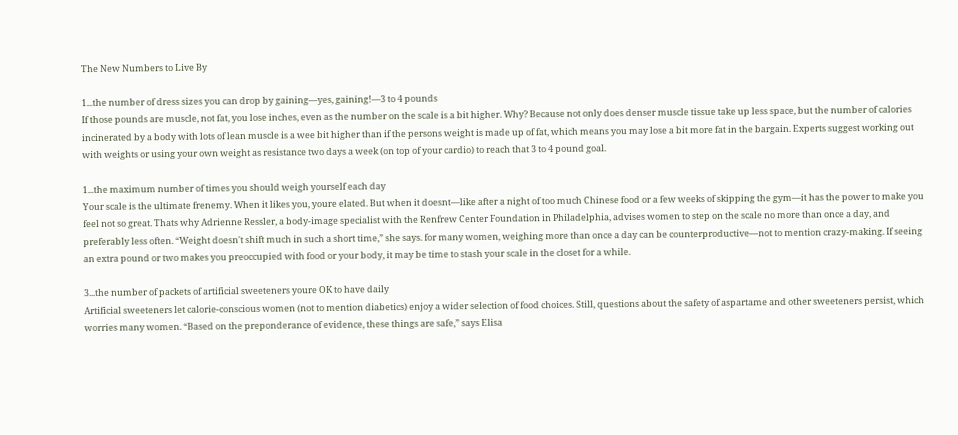The New Numbers to Live By

1...the number of dress sizes you can drop by gaining—yes, gaining!—3 to 4 pounds
If those pounds are muscle, not fat, you lose inches, even as the number on the scale is a bit higher. Why? Because not only does denser muscle tissue take up less space, but the number of calories incinerated by a body with lots of lean muscle is a wee bit higher than if the persons weight is made up of fat, which means you may lose a bit more fat in the bargain. Experts suggest working out with weights or using your own weight as resistance two days a week (on top of your cardio) to reach that 3 to 4 pound goal.

1...the maximum number of times you should weigh yourself each day
Your scale is the ultimate frenemy. When it likes you, youre elated. But when it doesnt—like after a night of too much Chinese food or a few weeks of skipping the gym—it has the power to make you feel not so great. Thats why Adrienne Ressler, a body-image specialist with the Renfrew Center Foundation in Philadelphia, advises women to step on the scale no more than once a day, and preferably less often. “Weight doesn't shift much in such a short time,” she says. for many women, weighing more than once a day can be counterproductive—not to mention crazy-making. If seeing an extra pound or two makes you preoccupied with food or your body, it may be time to stash your scale in the closet for a while.

3...the number of packets of artificial sweeteners youre OK to have daily
Artificial sweeteners let calorie-conscious women (not to mention diabetics) enjoy a wider selection of food choices. Still, questions about the safety of aspartame and other sweeteners persist, which worries many women. “Based on the preponderance of evidence, these things are safe,” says Elisa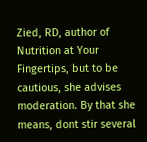Zied, RD, author of Nutrition at Your Fingertips, but to be cautious, she advises moderation. By that she means, dont stir several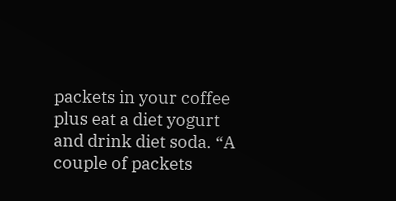packets in your coffee plus eat a diet yogurt and drink diet soda. “A couple of packets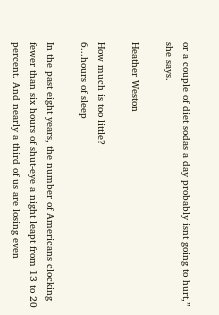or a couple of diet sodas a day probably isnt going to hurt,” she says.

Heather Weston

How much is too little?
6...hours of sleep

In the past eight years, the number of Americans clocking fewer than six hours of shut-eye a night leapt from 13 to 20 percent. And nearly a third of us are losing even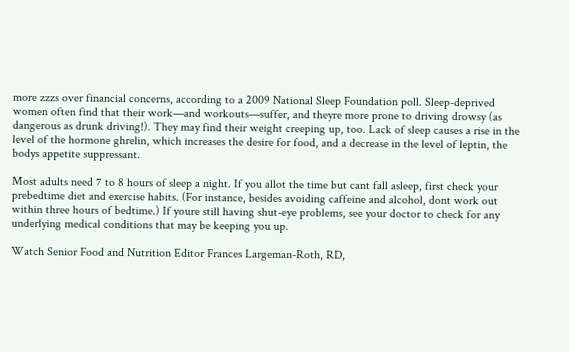more zzzs over financial concerns, according to a 2009 National Sleep Foundation poll. Sleep-deprived women often find that their work—and workouts—suffer, and theyre more prone to driving drowsy (as dangerous as drunk driving!). They may find their weight creeping up, too. Lack of sleep causes a rise in the level of the hormone ghrelin, which increases the desire for food, and a decrease in the level of leptin, the bodys appetite suppressant.

Most adults need 7 to 8 hours of sleep a night. If you allot the time but cant fall asleep, first check your prebedtime diet and exercise habits. (For instance, besides avoiding caffeine and alcohol, dont work out within three hours of bedtime.) If youre still having shut-eye problems, see your doctor to check for any underlying medical conditions that may be keeping you up.

Watch Senior Food and Nutrition Editor Frances Largeman-Roth, RD,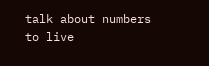talk about numbers to live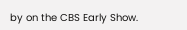by on the CBS Early Show.